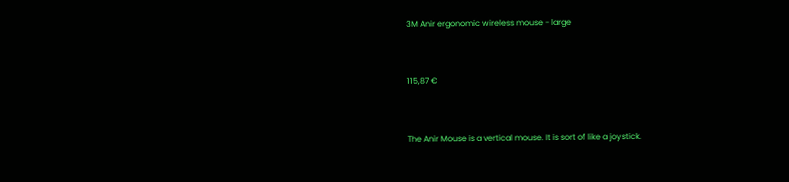3M Anir ergonomic wireless mouse - large


115,87 €


The Anir Mouse is a vertical mouse. It is sort of like a joystick.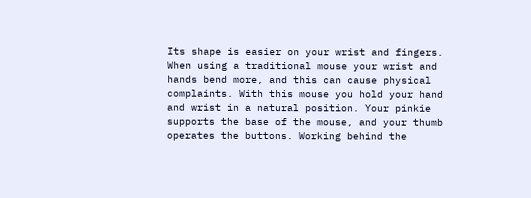Its shape is easier on your wrist and fingers. When using a traditional mouse your wrist and hands bend more, and this can cause physical complaints. With this mouse you hold your hand and wrist in a natural position. Your pinkie supports the base of the mouse, and your thumb operates the buttons. Working behind the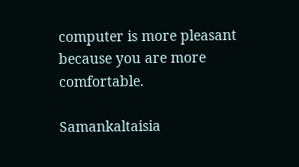computer is more pleasant because you are more comfortable.

Samankaltaisia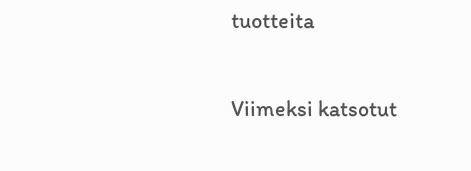tuotteita

Viimeksi katsotut